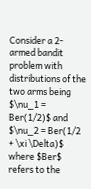Consider a 2-armed bandit problem with distributions of the two arms being $\nu_1 = Ber(1/2)$ and $\nu_2 = Ber(1/2 + \xi \Delta)$ where $Ber$ refers to the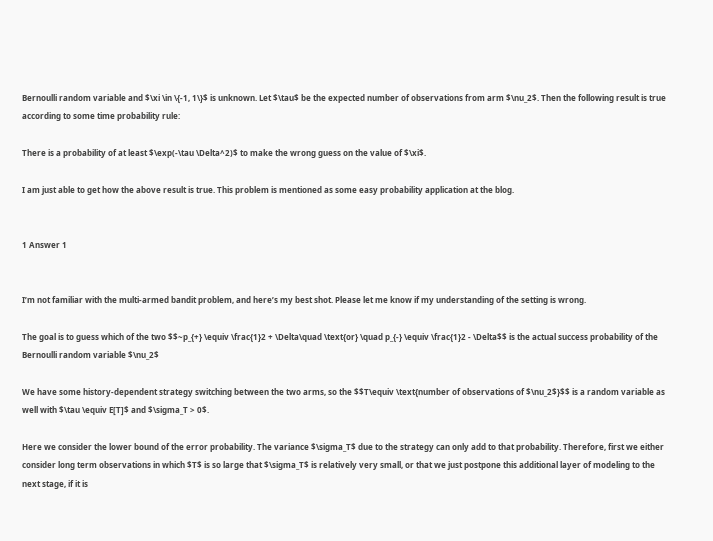Bernoulli random variable and $\xi \in \{-1, 1\}$ is unknown. Let $\tau$ be the expected number of observations from arm $\nu_2$. Then the following result is true according to some time probability rule:

There is a probability of at least $\exp(-\tau \Delta^2)$ to make the wrong guess on the value of $\xi$.

I am just able to get how the above result is true. This problem is mentioned as some easy probability application at the blog.


1 Answer 1


I’m not familiar with the multi-armed bandit problem, and here’s my best shot. Please let me know if my understanding of the setting is wrong.

The goal is to guess which of the two $$~p_{+} \equiv \frac{1}2 + \Delta\quad \text{or} \quad p_{-} \equiv \frac{1}2 - \Delta$$ is the actual success probability of the Bernoulli random variable $\nu_2$

We have some history-dependent strategy switching between the two arms, so the $$T\equiv \text{number of observations of $\nu_2$}$$ is a random variable as well with $\tau \equiv E[T]$ and $\sigma_T > 0$.

Here we consider the lower bound of the error probability. The variance $\sigma_T$ due to the strategy can only add to that probability. Therefore, first we either consider long term observations in which $T$ is so large that $\sigma_T$ is relatively very small, or that we just postpone this additional layer of modeling to the next stage, if it is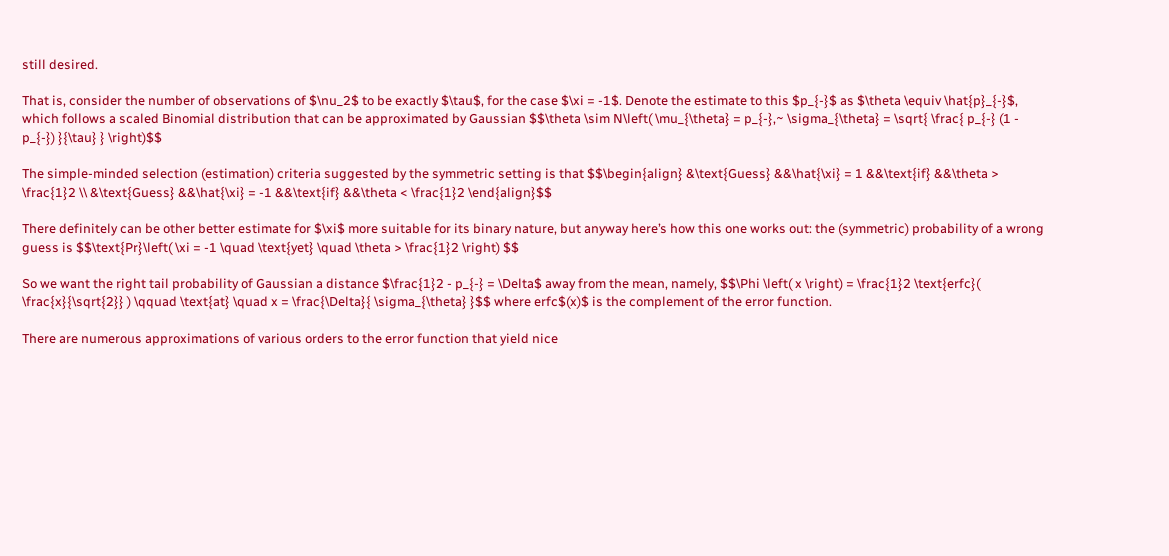still desired.

That is, consider the number of observations of $\nu_2$ to be exactly $\tau$, for the case $\xi = -1$. Denote the estimate to this $p_{-}$ as $\theta \equiv \hat{p}_{-}$, which follows a scaled Binomial distribution that can be approximated by Gaussian $$\theta \sim N\left( \mu_{\theta} = p_{-},~ \sigma_{\theta} = \sqrt{ \frac{ p_{-} (1 - p_{-}) }{\tau} } \right)$$

The simple-minded selection (estimation) criteria suggested by the symmetric setting is that $$\begin{align} &\text{Guess} &&\hat{\xi} = 1 &&\text{if} &&\theta > \frac{1}2 \\ &\text{Guess} &&\hat{\xi} = -1 &&\text{if} &&\theta < \frac{1}2 \end{align}$$

There definitely can be other better estimate for $\xi$ more suitable for its binary nature, but anyway here’s how this one works out: the (symmetric) probability of a wrong guess is $$\text{Pr}\left( \xi = -1 \quad \text{yet} \quad \theta > \frac{1}2 \right) $$

So we want the right tail probability of Gaussian a distance $\frac{1}2 - p_{-} = \Delta$ away from the mean, namely, $$\Phi \left( x \right) = \frac{1}2 \text{erfc}( \frac{x}{\sqrt{2}} ) \qquad \text{at} \quad x = \frac{\Delta}{ \sigma_{\theta} }$$ where erfc$(x)$ is the complement of the error function.

There are numerous approximations of various orders to the error function that yield nice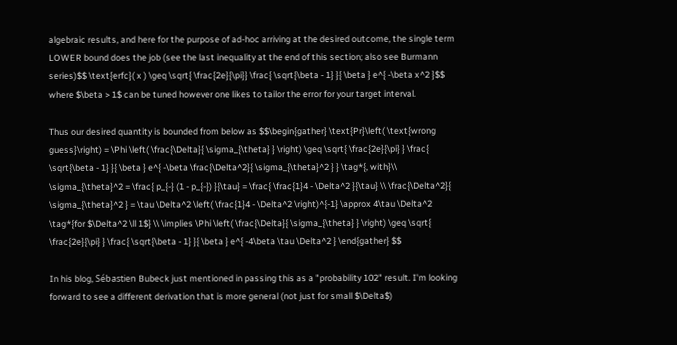algebraic results, and here for the purpose of ad-hoc arriving at the desired outcome, the single term LOWER bound does the job (see the last inequality at the end of this section; also see Burmann series)$$ \text{erfc}( x ) \geq \sqrt{ \frac{2e}{\pi}} \frac{ \sqrt{\beta - 1} }{ \beta } e^{ -\beta x^2 }$$ where $\beta > 1$ can be tuned however one likes to tailor the error for your target interval.

Thus our desired quantity is bounded from below as $$\begin{gather} \text{Pr}\left( \text{wrong guess}\right) = \Phi \left( \frac{\Delta}{ \sigma_{\theta} } \right) \geq \sqrt{ \frac{2e}{\pi} } \frac{ \sqrt{\beta - 1} }{ \beta } e^{ -\beta \frac{\Delta^2}{ \sigma_{\theta}^2 } } \tag*{, with}\\ \sigma_{\theta}^2 = \frac{ p_{-} (1 - p_{-}) }{\tau} = \frac{ \frac{1}4 - \Delta^2 }{\tau} \\ \frac{\Delta^2}{ \sigma_{\theta}^2 } = \tau \Delta^2 \left( \frac{1}4 - \Delta^2 \right)^{-1} \approx 4\tau \Delta^2 \tag*{for $\Delta^2 \ll 1$} \\ \implies \Phi \left( \frac{\Delta}{ \sigma_{\theta} } \right) \geq \sqrt{ \frac{2e}{\pi} } \frac{ \sqrt{\beta - 1} }{ \beta } e^{ -4\beta \tau \Delta^2 } \end{gather} $$

In his blog, Sébastien Bubeck just mentioned in passing this as a "probability 102" result. I'm looking forward to see a different derivation that is more general (not just for small $\Delta$)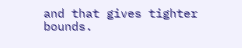and that gives tighter bounds.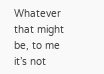Whatever that might be, to me it’s not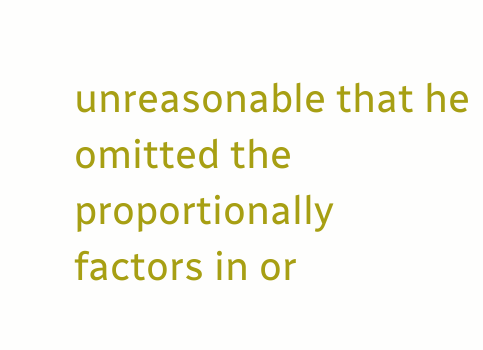unreasonable that he omitted the proportionally factors in or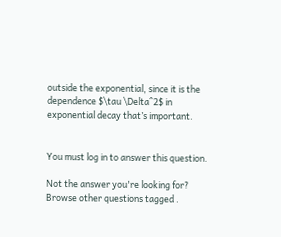outside the exponential, since it is the dependence $\tau \Delta^2$ in exponential decay that’s important.


You must log in to answer this question.

Not the answer you're looking for? Browse other questions tagged .